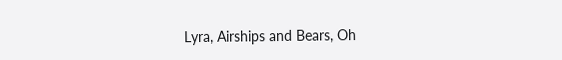Lyra, Airships and Bears, Oh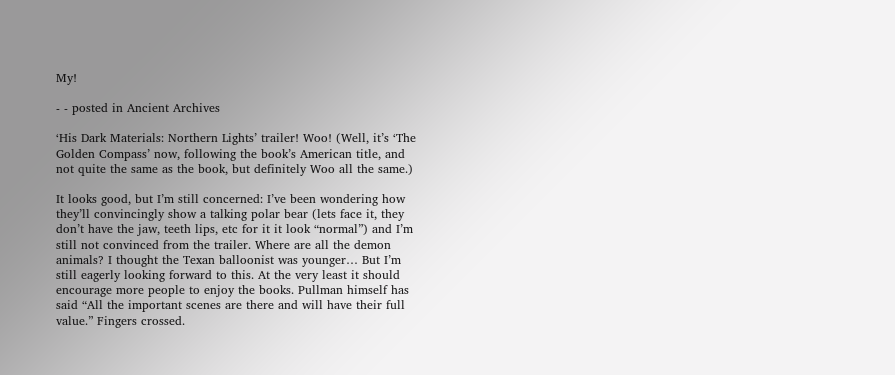My!

- - posted in Ancient Archives

‘His Dark Materials: Northern Lights’ trailer! Woo! (Well, it’s ‘The Golden Compass’ now, following the book’s American title, and not quite the same as the book, but definitely Woo all the same.)

It looks good, but I’m still concerned: I’ve been wondering how they’ll convincingly show a talking polar bear (lets face it, they don’t have the jaw, teeth lips, etc for it it look “normal”) and I’m still not convinced from the trailer. Where are all the demon animals? I thought the Texan balloonist was younger… But I’m still eagerly looking forward to this. At the very least it should encourage more people to enjoy the books. Pullman himself has said “All the important scenes are there and will have their full value.” Fingers crossed.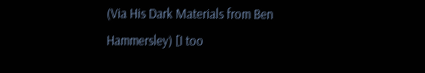(Via His Dark Materials from Ben Hammersley) [I too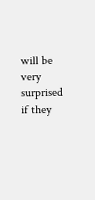will be very surprised if they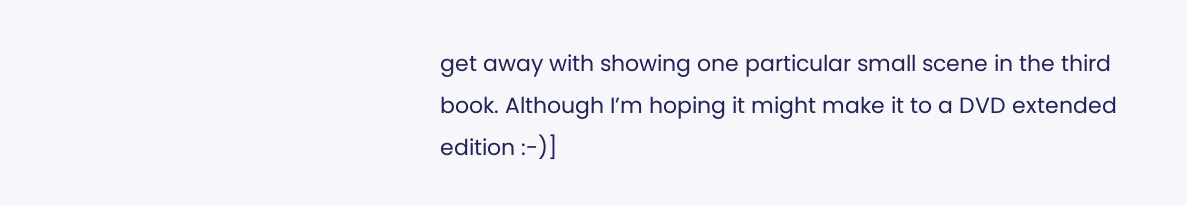get away with showing one particular small scene in the third book. Although I’m hoping it might make it to a DVD extended edition :-)]